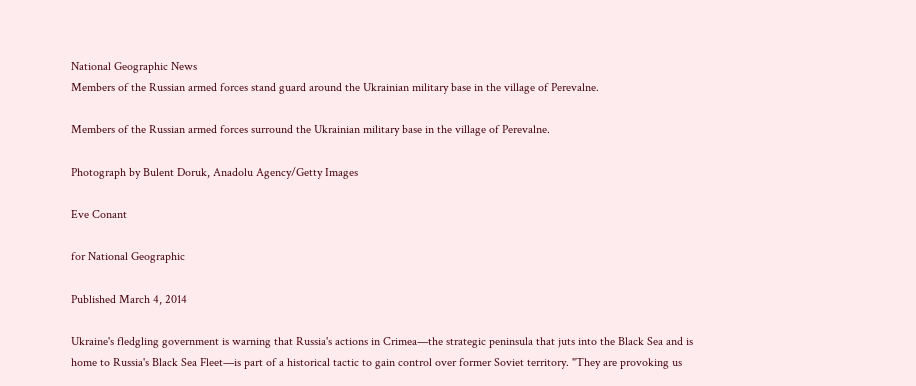National Geographic News
Members of the Russian armed forces stand guard around the Ukrainian military base in the village of Perevalne.

Members of the Russian armed forces surround the Ukrainian military base in the village of Perevalne.

Photograph by Bulent Doruk, Anadolu Agency/Getty Images

Eve Conant

for National Geographic

Published March 4, 2014

Ukraine's fledgling government is warning that Russia's actions in Crimea—the strategic peninsula that juts into the Black Sea and is home to Russia's Black Sea Fleet—is part of a historical tactic to gain control over former Soviet territory. "They are provoking us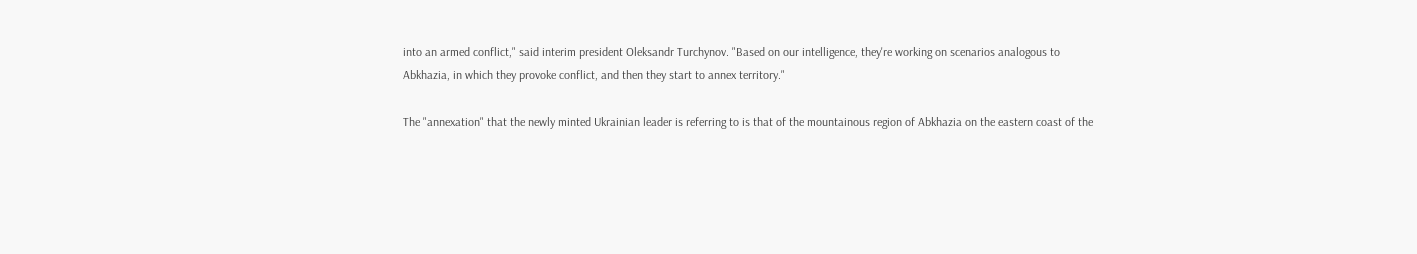into an armed conflict," said interim president Oleksandr Turchynov. "Based on our intelligence, they're working on scenarios analogous to Abkhazia, in which they provoke conflict, and then they start to annex territory."

The "annexation" that the newly minted Ukrainian leader is referring to is that of the mountainous region of Abkhazia on the eastern coast of the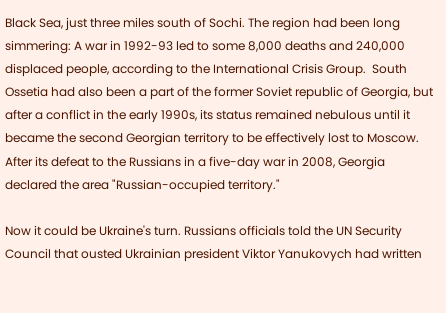Black Sea, just three miles south of Sochi. The region had been long simmering: A war in 1992-93 led to some 8,000 deaths and 240,000 displaced people, according to the International Crisis Group.  South Ossetia had also been a part of the former Soviet republic of Georgia, but after a conflict in the early 1990s, its status remained nebulous until it became the second Georgian territory to be effectively lost to Moscow. After its defeat to the Russians in a five-day war in 2008, Georgia declared the area "Russian-occupied territory."

Now it could be Ukraine's turn. Russians officials told the UN Security Council that ousted Ukrainian president Viktor Yanukovych had written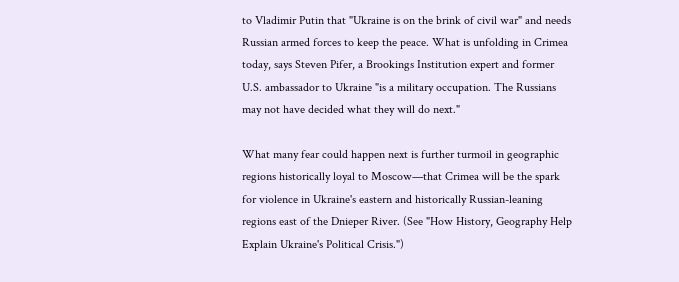to Vladimir Putin that "Ukraine is on the brink of civil war" and needs Russian armed forces to keep the peace. What is unfolding in Crimea today, says Steven Pifer, a Brookings Institution expert and former U.S. ambassador to Ukraine "is a military occupation. The Russians may not have decided what they will do next."

What many fear could happen next is further turmoil in geographic regions historically loyal to Moscow—that Crimea will be the spark for violence in Ukraine's eastern and historically Russian-leaning regions east of the Dnieper River. (See "How History, Geography Help Explain Ukraine's Political Crisis.")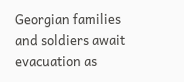Georgian families and soldiers await evacuation as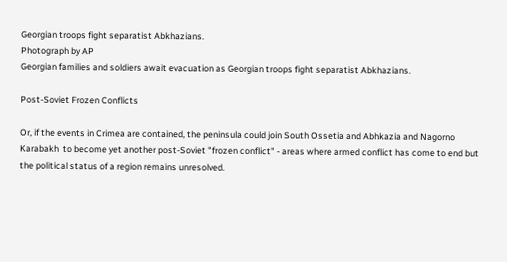Georgian troops fight separatist Abkhazians.
Photograph by AP
Georgian families and soldiers await evacuation as Georgian troops fight separatist Abkhazians.

Post-Soviet Frozen Conflicts

Or, if the events in Crimea are contained, the peninsula could join South Ossetia and Abhkazia and Nagorno Karabakh  to become yet another post-Soviet "frozen conflict" - areas where armed conflict has come to end but the political status of a region remains unresolved.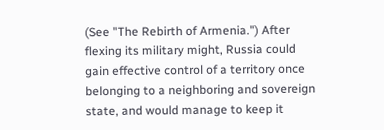(See "The Rebirth of Armenia.") After flexing its military might, Russia could gain effective control of a territory once belonging to a neighboring and sovereign state, and would manage to keep it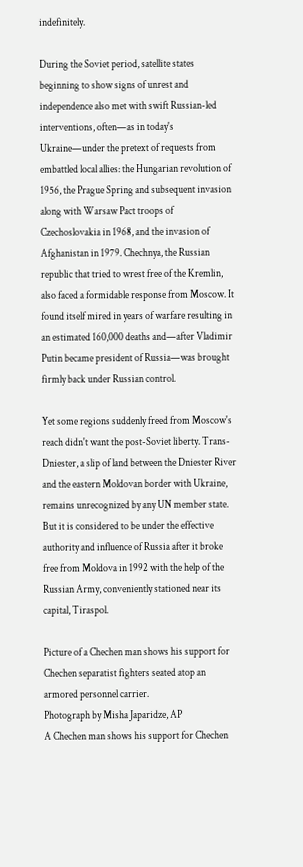indefinitely.

During the Soviet period, satellite states beginning to show signs of unrest and independence also met with swift Russian-led interventions, often—as in today's Ukraine—under the pretext of requests from embattled local allies: the Hungarian revolution of 1956, the Prague Spring and subsequent invasion along with Warsaw Pact troops of Czechoslovakia in 1968, and the invasion of Afghanistan in 1979. Chechnya, the Russian republic that tried to wrest free of the Kremlin, also faced a formidable response from Moscow. It found itself mired in years of warfare resulting in an estimated 160,000 deaths and—after Vladimir Putin became president of Russia—was brought firmly back under Russian control.

Yet some regions suddenly freed from Moscow's reach didn't want the post-Soviet liberty. Trans-Dniester, a slip of land between the Dniester River and the eastern Moldovan border with Ukraine, remains unrecognized by any UN member state. But it is considered to be under the effective authority and influence of Russia after it broke free from Moldova in 1992 with the help of the Russian Army, conveniently stationed near its capital, Tiraspol.

Picture of a Chechen man shows his support for Chechen separatist fighters seated atop an armored personnel carrier.
Photograph by Misha Japaridze, AP
A Chechen man shows his support for Chechen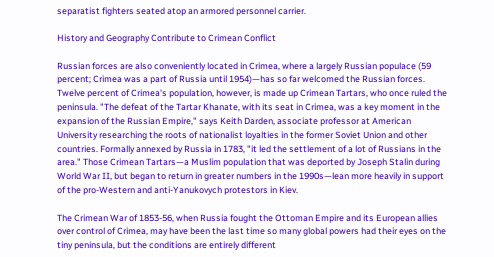separatist fighters seated atop an armored personnel carrier.

History and Geography Contribute to Crimean Conflict

Russian forces are also conveniently located in Crimea, where a largely Russian populace (59 percent; Crimea was a part of Russia until 1954)—has so far welcomed the Russian forces. Twelve percent of Crimea's population, however, is made up Crimean Tartars, who once ruled the peninsula. "The defeat of the Tartar Khanate, with its seat in Crimea, was a key moment in the expansion of the Russian Empire," says Keith Darden, associate professor at American University researching the roots of nationalist loyalties in the former Soviet Union and other countries. Formally annexed by Russia in 1783, "it led the settlement of a lot of Russians in the area." Those Crimean Tartars—a Muslim population that was deported by Joseph Stalin during World War II, but began to return in greater numbers in the 1990s—lean more heavily in support of the pro-Western and anti-Yanukovych protestors in Kiev.

The Crimean War of 1853-56, when Russia fought the Ottoman Empire and its European allies over control of Crimea, may have been the last time so many global powers had their eyes on the tiny peninsula, but the conditions are entirely different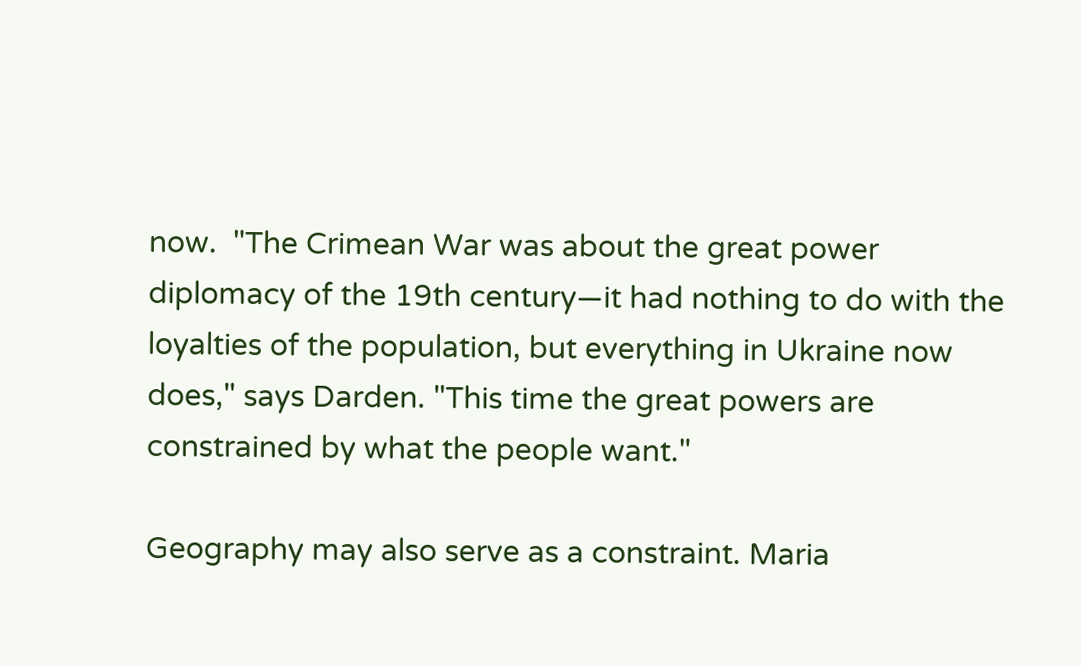now.  "The Crimean War was about the great power diplomacy of the 19th century—it had nothing to do with the loyalties of the population, but everything in Ukraine now does," says Darden. "This time the great powers are constrained by what the people want."

Geography may also serve as a constraint. Maria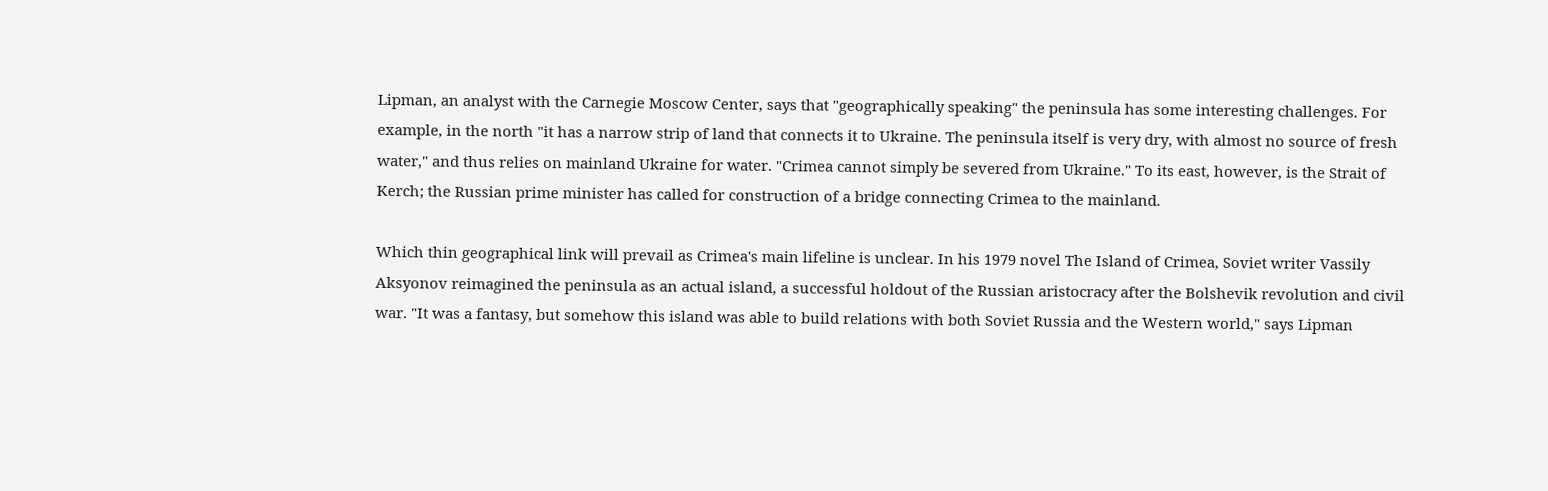Lipman, an analyst with the Carnegie Moscow Center, says that "geographically speaking" the peninsula has some interesting challenges. For example, in the north "it has a narrow strip of land that connects it to Ukraine. The peninsula itself is very dry, with almost no source of fresh water," and thus relies on mainland Ukraine for water. "Crimea cannot simply be severed from Ukraine." To its east, however, is the Strait of Kerch; the Russian prime minister has called for construction of a bridge connecting Crimea to the mainland.

Which thin geographical link will prevail as Crimea's main lifeline is unclear. In his 1979 novel The Island of Crimea, Soviet writer Vassily Aksyonov reimagined the peninsula as an actual island, a successful holdout of the Russian aristocracy after the Bolshevik revolution and civil war. "It was a fantasy, but somehow this island was able to build relations with both Soviet Russia and the Western world," says Lipman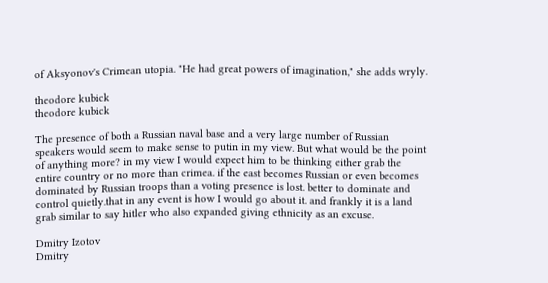of Aksyonov's Crimean utopia. "He had great powers of imagination," she adds wryly.

theodore kubick
theodore kubick

The presence of both a Russian naval base and a very large number of Russian speakers would seem to make sense to putin in my view. But what would be the point of anything more? in my view I would expect him to be thinking either grab the entire country or no more than crimea. if the east becomes Russian or even becomes dominated by Russian troops than a voting presence is lost. better to dominate and control quietly.that in any event is how I would go about it. and frankly it is a land grab similar to say hitler who also expanded giving ethnicity as an excuse.

Dmitry Izotov
Dmitry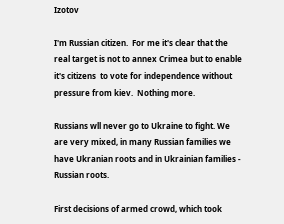Izotov

I'm Russian citizen.  For me it's clear that the real target is not to annex Crimea but to enable it's citizens  to vote for independence without pressure from kiev.  Nothing more.

Russians wll never go to Ukraine to fight. We are very mixed, in many Russian families we have Ukranian roots and in Ukrainian families - Russian roots.

First decisions of armed crowd, which took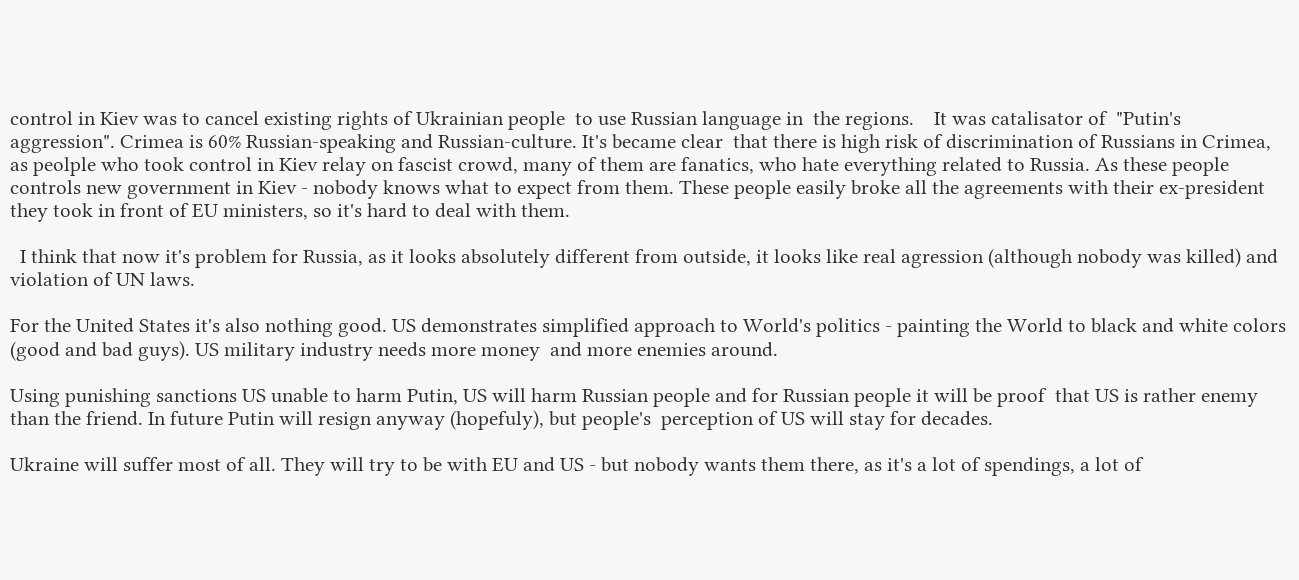control in Kiev was to cancel existing rights of Ukrainian people  to use Russian language in  the regions.    It was catalisator of  "Putin's aggression". Crimea is 60% Russian-speaking and Russian-culture. It's became clear  that there is high risk of discrimination of Russians in Crimea, as peolple who took control in Kiev relay on fascist crowd, many of them are fanatics, who hate everything related to Russia. As these people controls new government in Kiev - nobody knows what to expect from them. These people easily broke all the agreements with their ex-president they took in front of EU ministers, so it's hard to deal with them.

  I think that now it's problem for Russia, as it looks absolutely different from outside, it looks like real agression (although nobody was killed) and violation of UN laws.

For the United States it's also nothing good. US demonstrates simplified approach to World's politics - painting the World to black and white colors (good and bad guys). US military industry needs more money  and more enemies around.

Using punishing sanctions US unable to harm Putin, US will harm Russian people and for Russian people it will be proof  that US is rather enemy than the friend. In future Putin will resign anyway (hopefuly), but people's  perception of US will stay for decades.

Ukraine will suffer most of all. They will try to be with EU and US - but nobody wants them there, as it's a lot of spendings, a lot of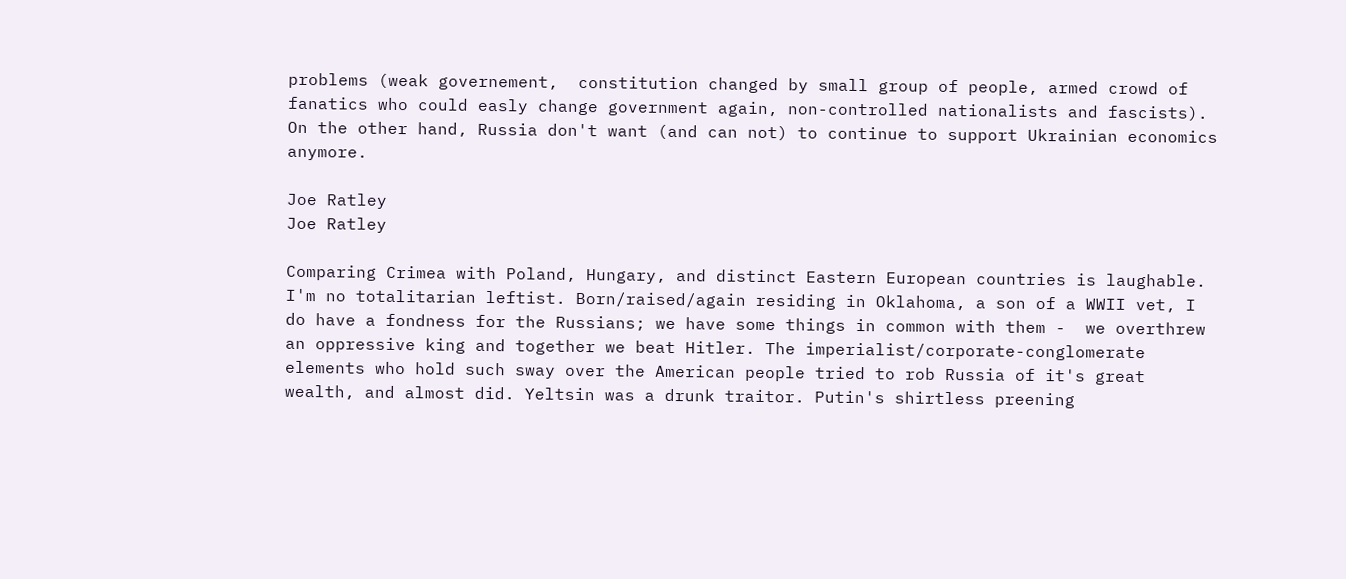problems (weak governement,  constitution changed by small group of people, armed crowd of fanatics who could easly change government again, non-controlled nationalists and fascists). On the other hand, Russia don't want (and can not) to continue to support Ukrainian economics anymore.

Joe Ratley
Joe Ratley

Comparing Crimea with Poland, Hungary, and distinct Eastern European countries is laughable. I'm no totalitarian leftist. Born/raised/again residing in Oklahoma, a son of a WWII vet, I do have a fondness for the Russians; we have some things in common with them -  we overthrew an oppressive king and together we beat Hitler. The imperialist/corporate-conglomerate elements who hold such sway over the American people tried to rob Russia of it's great wealth, and almost did. Yeltsin was a drunk traitor. Putin's shirtless preening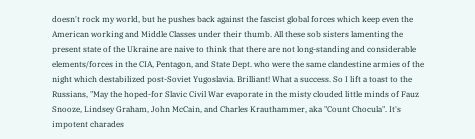doesn't rock my world, but he pushes back against the fascist global forces which keep even the American working and Middle Classes under their thumb. All these sob sisters lamenting the present state of the Ukraine are naive to think that there are not long-standing and considerable elements/forces in the CIA, Pentagon, and State Dept. who were the same clandestine armies of the night which destabilized post-Soviet Yugoslavia. Brilliant! What a success. So I lift a toast to the Russians, "May the hoped-for Slavic Civil War evaporate in the misty clouded little minds of Fauz Snooze, Lindsey Graham, John McCain, and Charles Krauthammer, aka "Count Chocula". It's impotent charades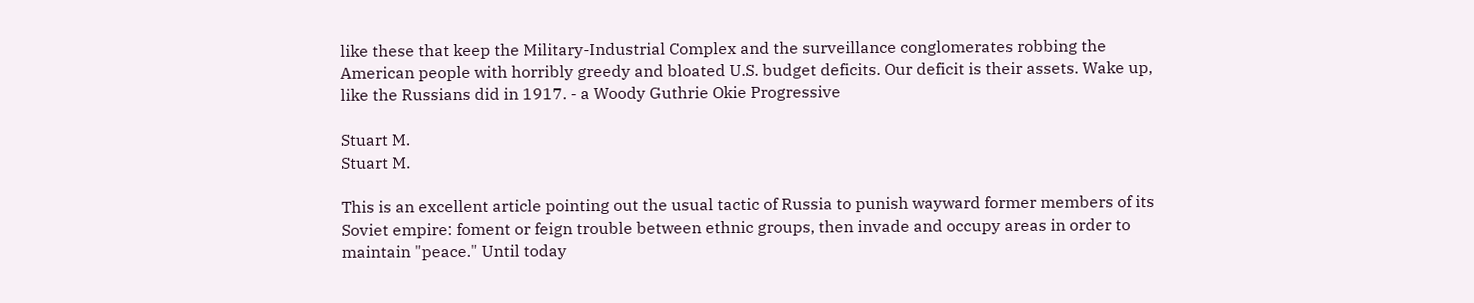like these that keep the Military-Industrial Complex and the surveillance conglomerates robbing the American people with horribly greedy and bloated U.S. budget deficits. Our deficit is their assets. Wake up, like the Russians did in 1917. - a Woody Guthrie Okie Progressive

Stuart M.
Stuart M.

This is an excellent article pointing out the usual tactic of Russia to punish wayward former members of its Soviet empire: foment or feign trouble between ethnic groups, then invade and occupy areas in order to maintain "peace." Until today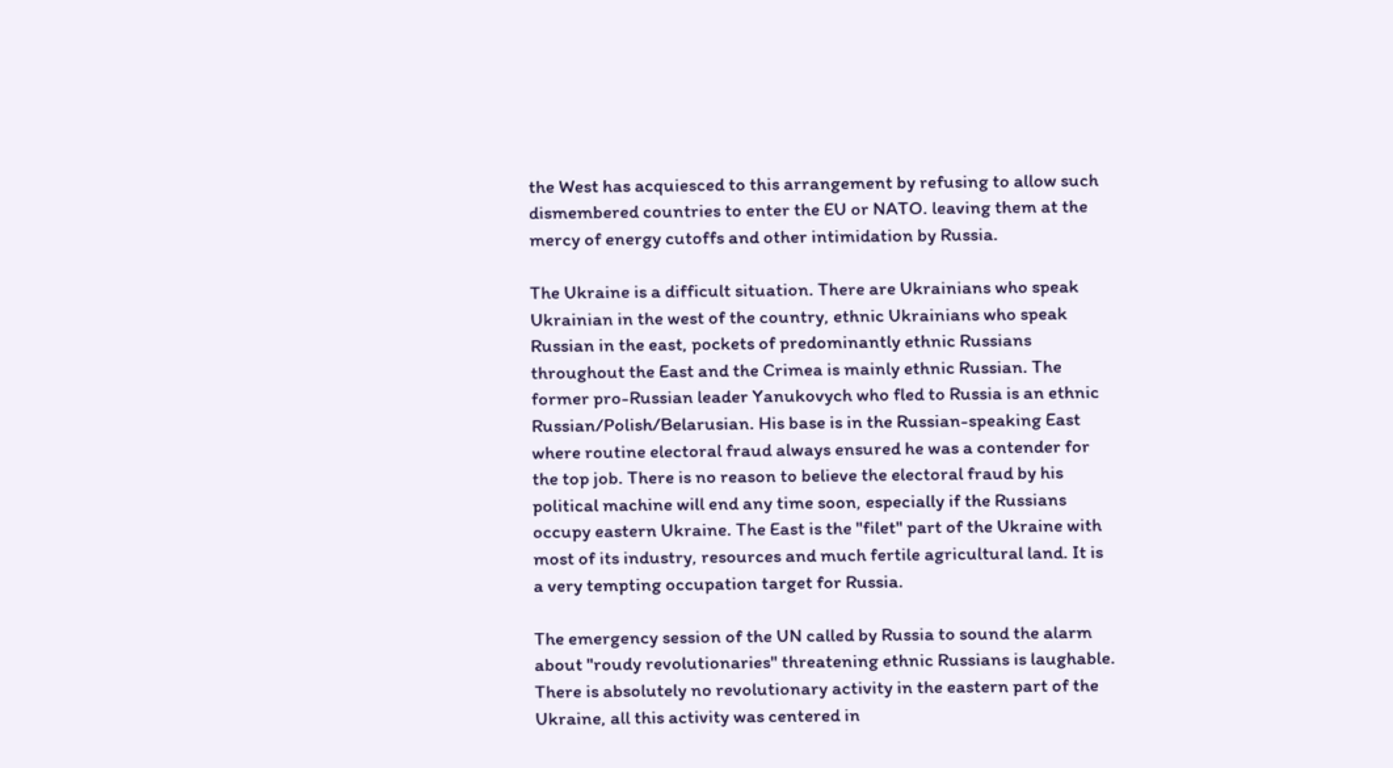the West has acquiesced to this arrangement by refusing to allow such dismembered countries to enter the EU or NATO. leaving them at the mercy of energy cutoffs and other intimidation by Russia.

The Ukraine is a difficult situation. There are Ukrainians who speak Ukrainian in the west of the country, ethnic Ukrainians who speak Russian in the east, pockets of predominantly ethnic Russians throughout the East and the Crimea is mainly ethnic Russian. The former pro-Russian leader Yanukovych who fled to Russia is an ethnic Russian/Polish/Belarusian. His base is in the Russian-speaking East where routine electoral fraud always ensured he was a contender for the top job. There is no reason to believe the electoral fraud by his political machine will end any time soon, especially if the Russians occupy eastern Ukraine. The East is the "filet" part of the Ukraine with most of its industry, resources and much fertile agricultural land. It is a very tempting occupation target for Russia.

The emergency session of the UN called by Russia to sound the alarm about "roudy revolutionaries" threatening ethnic Russians is laughable. There is absolutely no revolutionary activity in the eastern part of the Ukraine, all this activity was centered in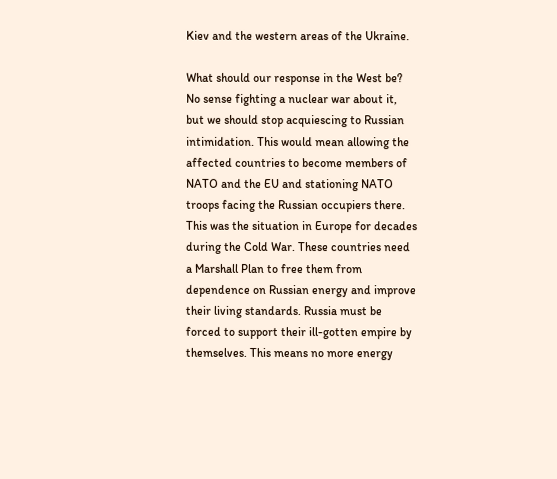Kiev and the western areas of the Ukraine.

What should our response in the West be? No sense fighting a nuclear war about it, but we should stop acquiescing to Russian intimidation. This would mean allowing the affected countries to become members of NATO and the EU and stationing NATO troops facing the Russian occupiers there. This was the situation in Europe for decades during the Cold War. These countries need a Marshall Plan to free them from dependence on Russian energy and improve their living standards. Russia must be forced to support their ill-gotten empire by themselves. This means no more energy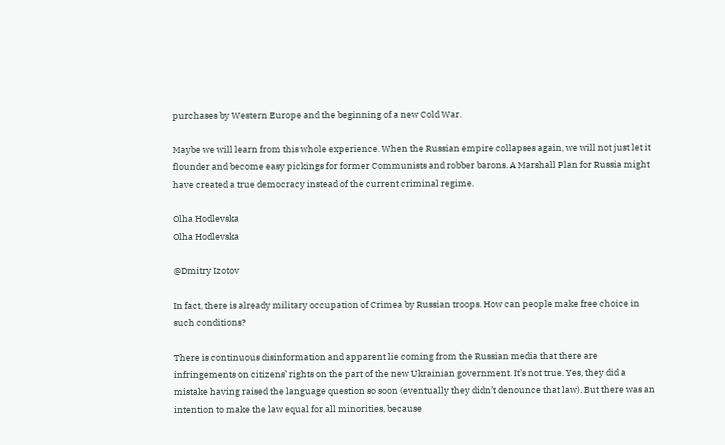purchases by Western Europe and the beginning of a new Cold War.

Maybe we will learn from this whole experience. When the Russian empire collapses again, we will not just let it flounder and become easy pickings for former Communists and robber barons. A Marshall Plan for Russia might have created a true democracy instead of the current criminal regime.

Olha Hodlevska
Olha Hodlevska

@Dmitry Izotov

In fact, there is already military occupation of Crimea by Russian troops. How can people make free choice in such conditions?

There is continuous disinformation and apparent lie coming from the Russian media that there are infringements on citizens’ rights on the part of the new Ukrainian government. It’s not true. Yes, they did a mistake having raised the language question so soon (eventually they didn’t denounce that law). But there was an intention to make the law equal for all minorities, because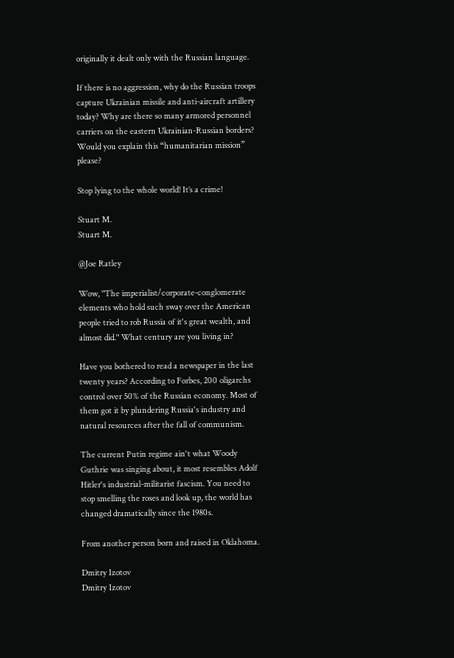originally it dealt only with the Russian language.

If there is no aggression, why do the Russian troops capture Ukrainian missile and anti-aircraft artillery today? Why are there so many armored personnel carriers on the eastern Ukrainian-Russian borders? Would you explain this “humanitarian mission” please?

Stop lying to the whole world! It’s a crime!

Stuart M.
Stuart M.

@Joe Ratley

Wow, "The imperialist/corporate-conglomerate elements who hold such sway over the American people tried to rob Russia of it's great wealth, and almost did." What century are you living in?

Have you bothered to read a newspaper in the last twenty years? According to Forbes, 200 oligarchs control over 50% of the Russian economy. Most of them got it by plundering Russia's industry and natural resources after the fall of communism.

The current Putin regime ain't what Woody Guthrie was singing about, it most resembles Adolf Hitler's industrial-militarist fascism. You need to stop smelling the roses and look up, the world has changed dramatically since the 1980s.

From another person born and raised in Oklahoma.

Dmitry Izotov
Dmitry Izotov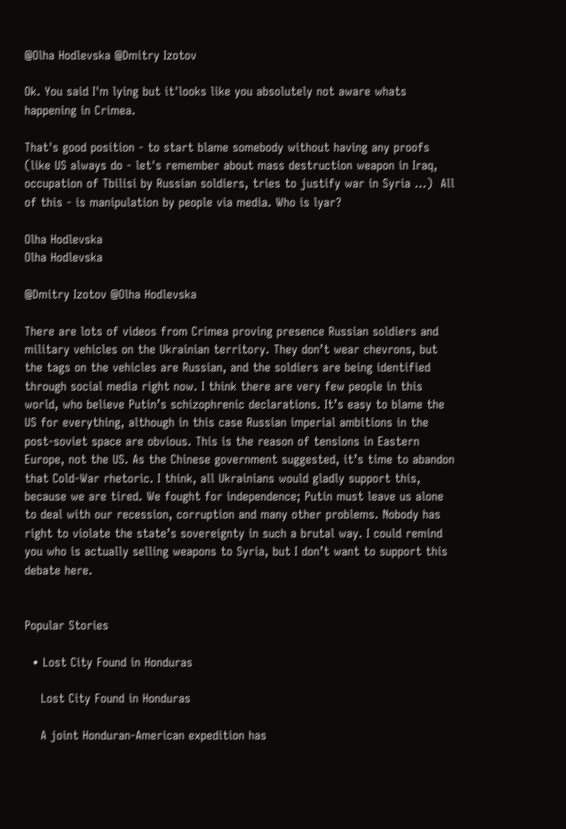@Olha Hodlevska @Dmitry Izotov

Ok. You said I'm lying but it'looks like you absolutely not aware whats happening in Crimea.

That's good position - to start blame somebody without having any proofs (like US always do - let's remember about mass destruction weapon in Iraq, occupation of Tbilisi by Russian soldiers, tries to justify war in Syria ...)  All of this - is manipulation by people via media. Who is lyar?

Olha Hodlevska
Olha Hodlevska

@Dmitry Izotov @Olha Hodlevska

There are lots of videos from Crimea proving presence Russian soldiers and military vehicles on the Ukrainian territory. They don’t wear chevrons, but the tags on the vehicles are Russian, and the soldiers are being identified through social media right now. I think there are very few people in this world, who believe Putin’s schizophrenic declarations. It’s easy to blame the US for everything, although in this case Russian imperial ambitions in the post-soviet space are obvious. This is the reason of tensions in Eastern Europe, not the US. As the Chinese government suggested, it’s time to abandon that Cold-War rhetoric. I think, all Ukrainians would gladly support this, because we are tired. We fought for independence; Putin must leave us alone to deal with our recession, corruption and many other problems. Nobody has right to violate the state’s sovereignty in such a brutal way. I could remind you who is actually selling weapons to Syria, but I don’t want to support this debate here.


Popular Stories

  • Lost City Found in Honduras

    Lost City Found in Honduras

    A joint Honduran-American expedition has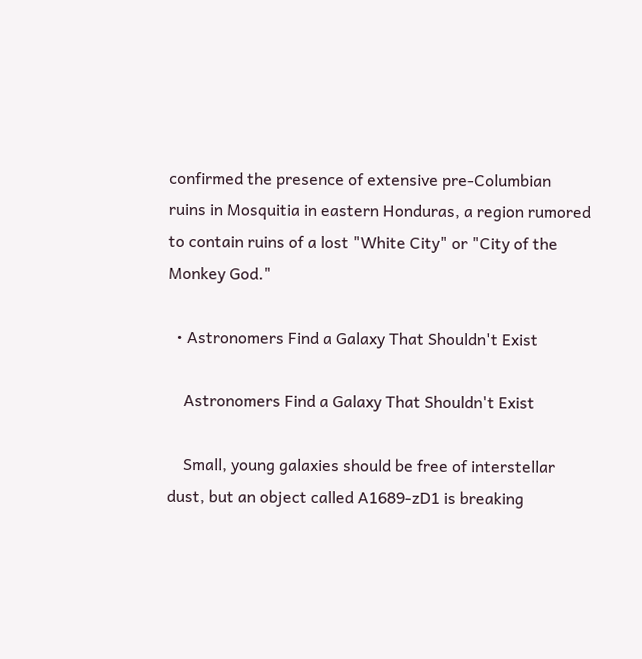confirmed the presence of extensive pre-Columbian ruins in Mosquitia in eastern Honduras, a region rumored to contain ruins of a lost "White City" or "City of the Monkey God."

  • Astronomers Find a Galaxy That Shouldn't Exist

    Astronomers Find a Galaxy That Shouldn't Exist

    Small, young galaxies should be free of interstellar dust, but an object called A1689-zD1 is breaking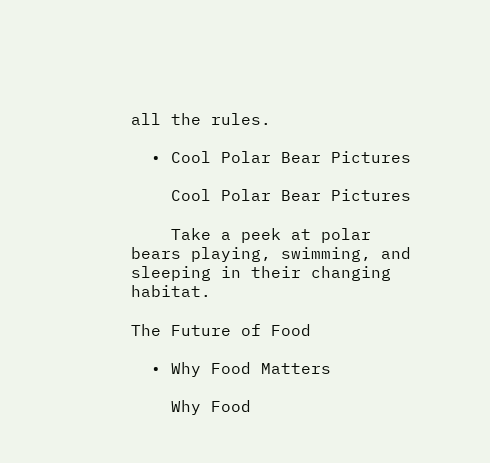all the rules.

  • Cool Polar Bear Pictures

    Cool Polar Bear Pictures

    Take a peek at polar bears playing, swimming, and sleeping in their changing habitat.

The Future of Food

  • Why Food Matters

    Why Food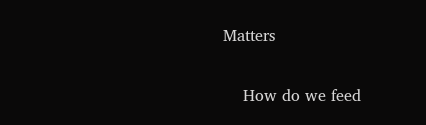Matters

    How do we feed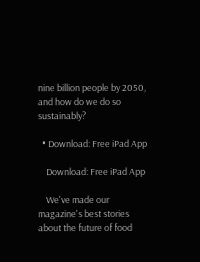nine billion people by 2050, and how do we do so sustainably?

  • Download: Free iPad App

    Download: Free iPad App

    We've made our magazine's best stories about the future of food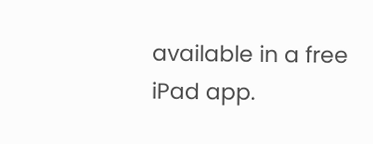available in a free iPad app.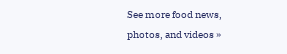See more food news, photos, and videos »